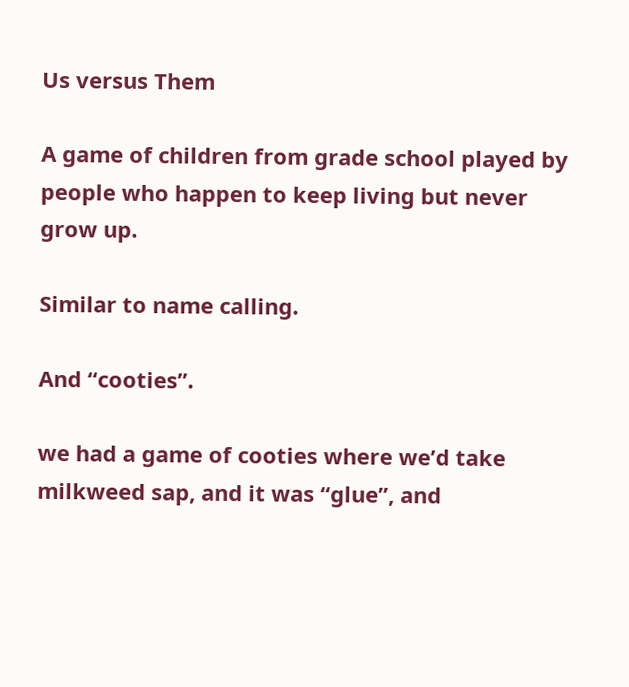Us versus Them

A game of children from grade school played by people who happen to keep living but never grow up.

Similar to name calling.

And “cooties”.

we had a game of cooties where we’d take milkweed sap, and it was “glue”, and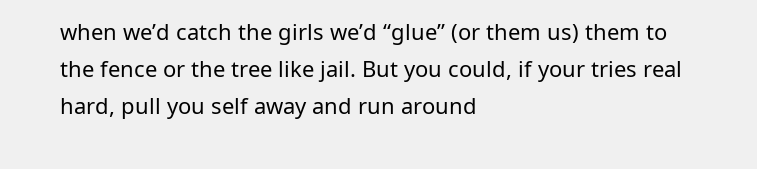when we’d catch the girls we’d “glue” (or them us) them to the fence or the tree like jail. But you could, if your tries real hard, pull you self away and run around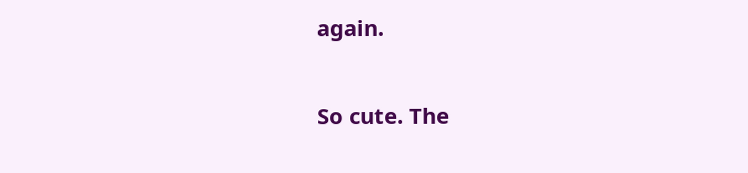again.

So cute. The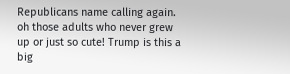Republicans name calling again.  oh those adults who never grew up or just so cute! Trump is this a big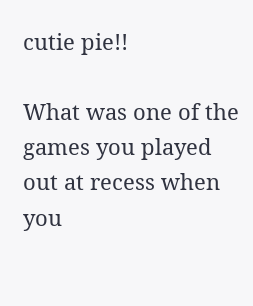cutie pie!!

What was one of the games you played out at recess when you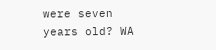were seven years old? WA